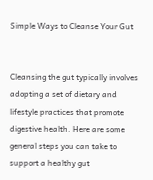Simple Ways to Cleanse Your Gut


Cleansing the gut typically involves adopting a set of dietary and lifestyle practices that promote digestive health. Here are some general steps you can take to support a healthy gut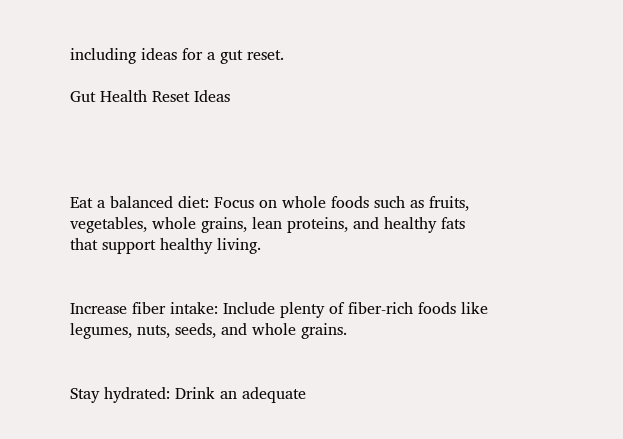including ideas for a gut reset.

Gut Health Reset Ideas




Eat a balanced diet: Focus on whole foods such as fruits, vegetables, whole grains, lean proteins, and healthy fats that support healthy living.


Increase fiber intake: Include plenty of fiber-rich foods like legumes, nuts, seeds, and whole grains.


Stay hydrated: Drink an adequate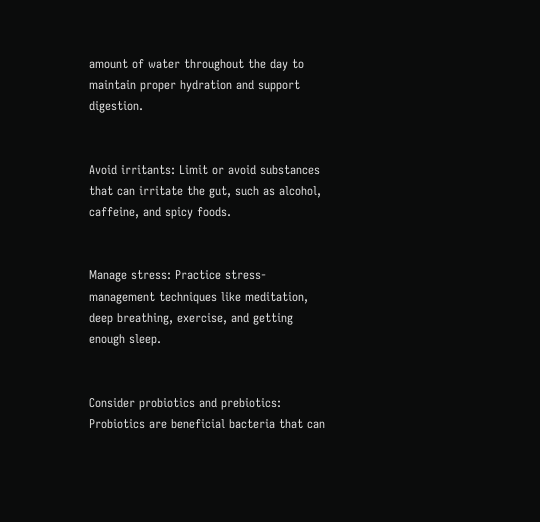amount of water throughout the day to maintain proper hydration and support digestion.


Avoid irritants: Limit or avoid substances that can irritate the gut, such as alcohol, caffeine, and spicy foods.


Manage stress: Practice stress-management techniques like meditation, deep breathing, exercise, and getting enough sleep.


Consider probiotics and prebiotics: Probiotics are beneficial bacteria that can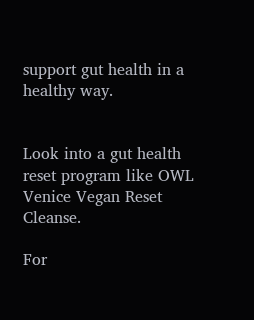support gut health in a healthy way.


Look into a gut health reset program like OWL Venice Vegan Reset Cleanse.

For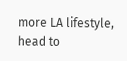more LA lifestyle, head to